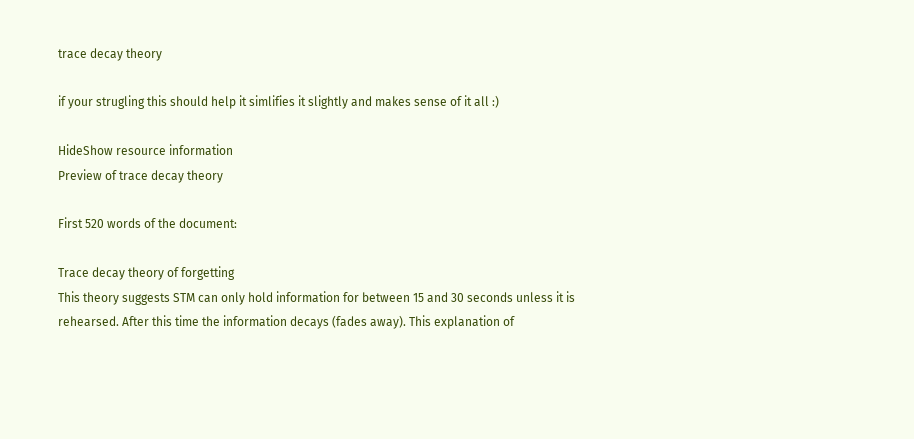trace decay theory

if your strugling this should help it simlifies it slightly and makes sense of it all :)

HideShow resource information
Preview of trace decay theory

First 520 words of the document:

Trace decay theory of forgetting
This theory suggests STM can only hold information for between 15 and 30 seconds unless it is
rehearsed. After this time the information decays (fades away). This explanation of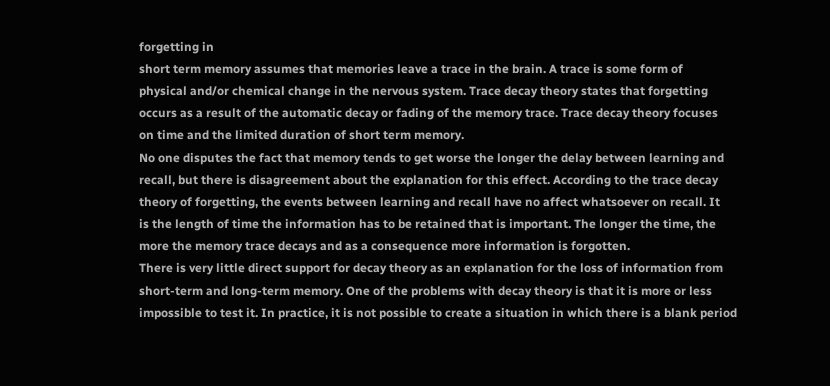forgetting in
short term memory assumes that memories leave a trace in the brain. A trace is some form of
physical and/or chemical change in the nervous system. Trace decay theory states that forgetting
occurs as a result of the automatic decay or fading of the memory trace. Trace decay theory focuses
on time and the limited duration of short term memory.
No one disputes the fact that memory tends to get worse the longer the delay between learning and
recall, but there is disagreement about the explanation for this effect. According to the trace decay
theory of forgetting, the events between learning and recall have no affect whatsoever on recall. It
is the length of time the information has to be retained that is important. The longer the time, the
more the memory trace decays and as a consequence more information is forgotten.
There is very little direct support for decay theory as an explanation for the loss of information from
short-term and long-term memory. One of the problems with decay theory is that it is more or less
impossible to test it. In practice, it is not possible to create a situation in which there is a blank period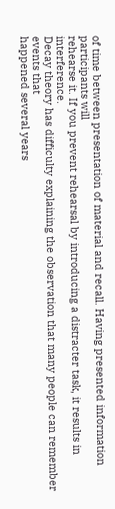of time between presentation of material and recall. Having presented information participants will
rehearse it. If you prevent rehearsal by introducing a distracter task, it results in interference.
Decay theory has difficulty explaining the observation that many people can remember events that
happened several years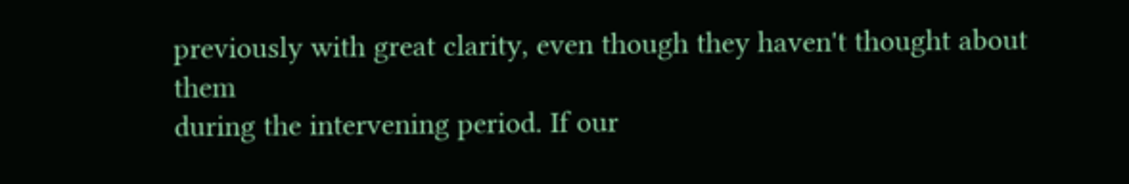previously with great clarity, even though they haven't thought about them
during the intervening period. If our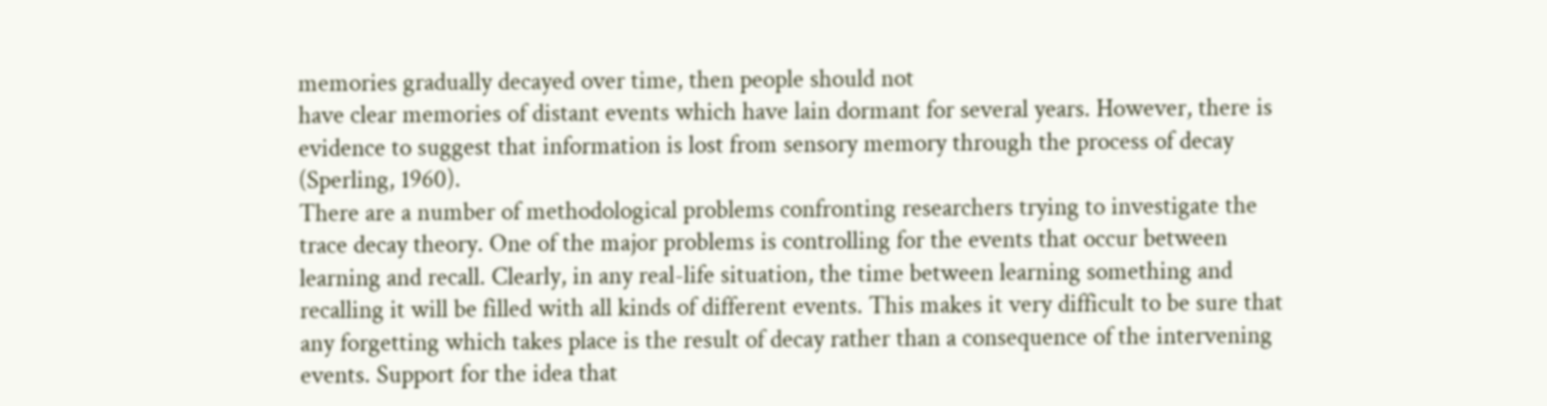memories gradually decayed over time, then people should not
have clear memories of distant events which have lain dormant for several years. However, there is
evidence to suggest that information is lost from sensory memory through the process of decay
(Sperling, 1960).
There are a number of methodological problems confronting researchers trying to investigate the
trace decay theory. One of the major problems is controlling for the events that occur between
learning and recall. Clearly, in any real-life situation, the time between learning something and
recalling it will be filled with all kinds of different events. This makes it very difficult to be sure that
any forgetting which takes place is the result of decay rather than a consequence of the intervening
events. Support for the idea that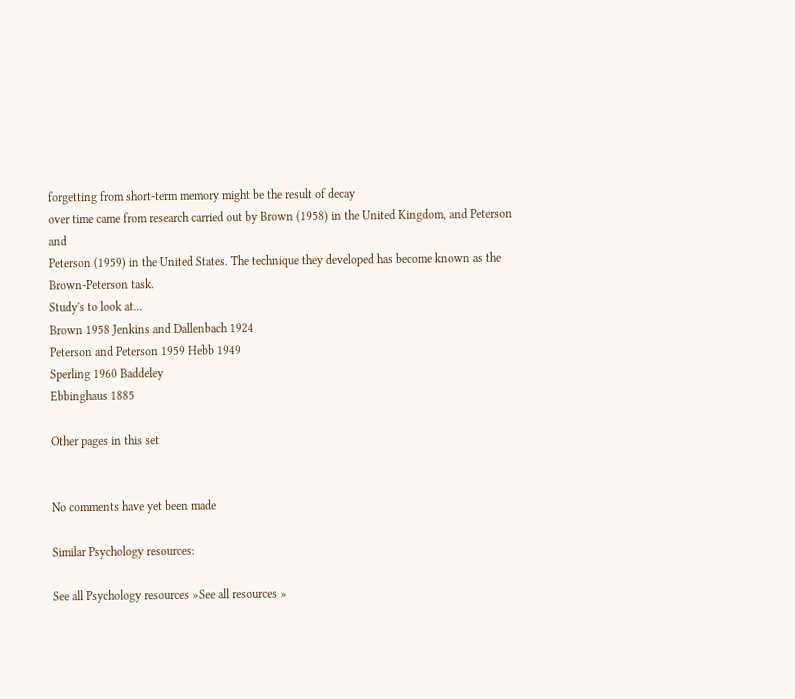forgetting from short-term memory might be the result of decay
over time came from research carried out by Brown (1958) in the United Kingdom, and Peterson and
Peterson (1959) in the United States. The technique they developed has become known as the
Brown-Peterson task.
Study's to look at...
Brown 1958 Jenkins and Dallenbach 1924
Peterson and Peterson 1959 Hebb 1949
Sperling 1960 Baddeley
Ebbinghaus 1885

Other pages in this set


No comments have yet been made

Similar Psychology resources:

See all Psychology resources »See all resources »